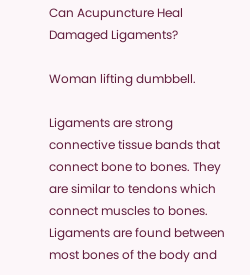Can Acupuncture Heal Damaged Ligaments?

Woman lifting dumbbell.

Ligaments are strong connective tissue bands that connect bone to bones. They are similar to tendons which connect muscles to bones. Ligaments are found between most bones of the body and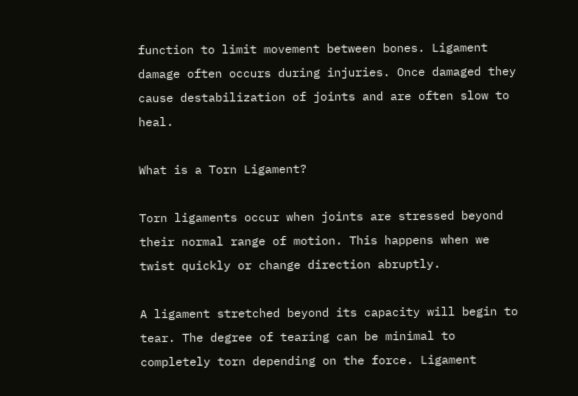function to limit movement between bones. Ligament damage often occurs during injuries. Once damaged they cause destabilization of joints and are often slow to heal.

What is a Torn Ligament?

Torn ligaments occur when joints are stressed beyond their normal range of motion. This happens when we twist quickly or change direction abruptly.

A ligament stretched beyond its capacity will begin to tear. The degree of tearing can be minimal to completely torn depending on the force. Ligament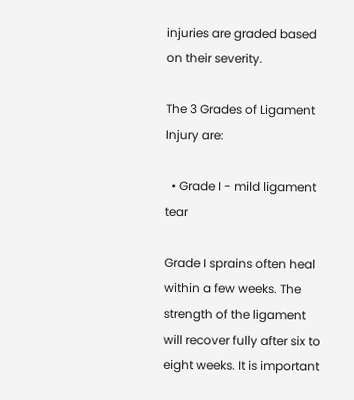injuries are graded based on their severity.

The 3 Grades of Ligament Injury are:

  • Grade I - mild ligament tear

Grade I sprains often heal within a few weeks. The strength of the ligament will recover fully after six to eight weeks. It is important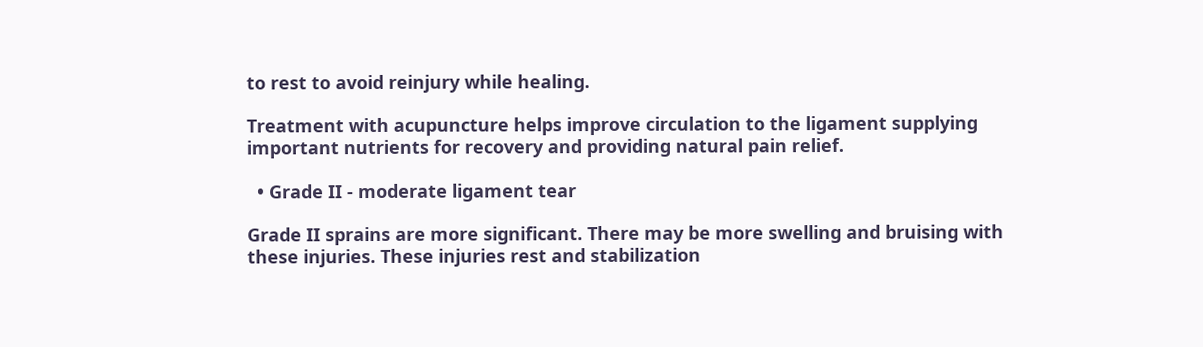to rest to avoid reinjury while healing.

Treatment with acupuncture helps improve circulation to the ligament supplying important nutrients for recovery and providing natural pain relief.

  • Grade II - moderate ligament tear

Grade II sprains are more significant. There may be more swelling and bruising with these injuries. These injuries rest and stabilization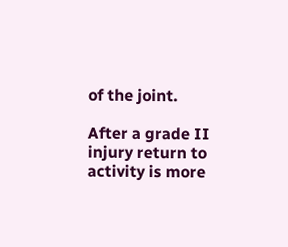of the joint.

After a grade II injury return to activity is more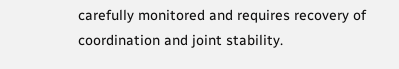carefully monitored and requires recovery of coordination and joint stability.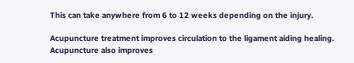This can take anywhere from 6 to 12 weeks depending on the injury.

Acupuncture treatment improves circulation to the ligament aiding healing. Acupuncture also improves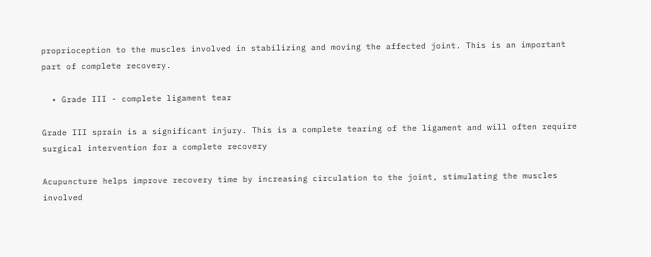proprioception to the muscles involved in stabilizing and moving the affected joint. This is an important part of complete recovery.

  • Grade III - complete ligament tear

Grade III sprain is a significant injury. This is a complete tearing of the ligament and will often require surgical intervention for a complete recovery

Acupuncture helps improve recovery time by increasing circulation to the joint, stimulating the muscles involved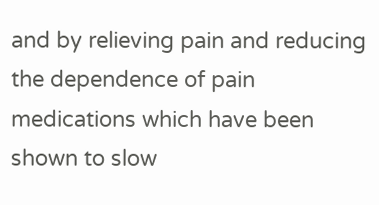and by relieving pain and reducing the dependence of pain medications which have been shown to slow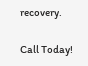recovery.

Call Today!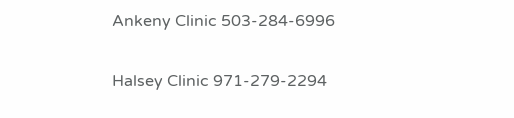Ankeny Clinic 503-284-6996

Halsey Clinic 971-279-2294